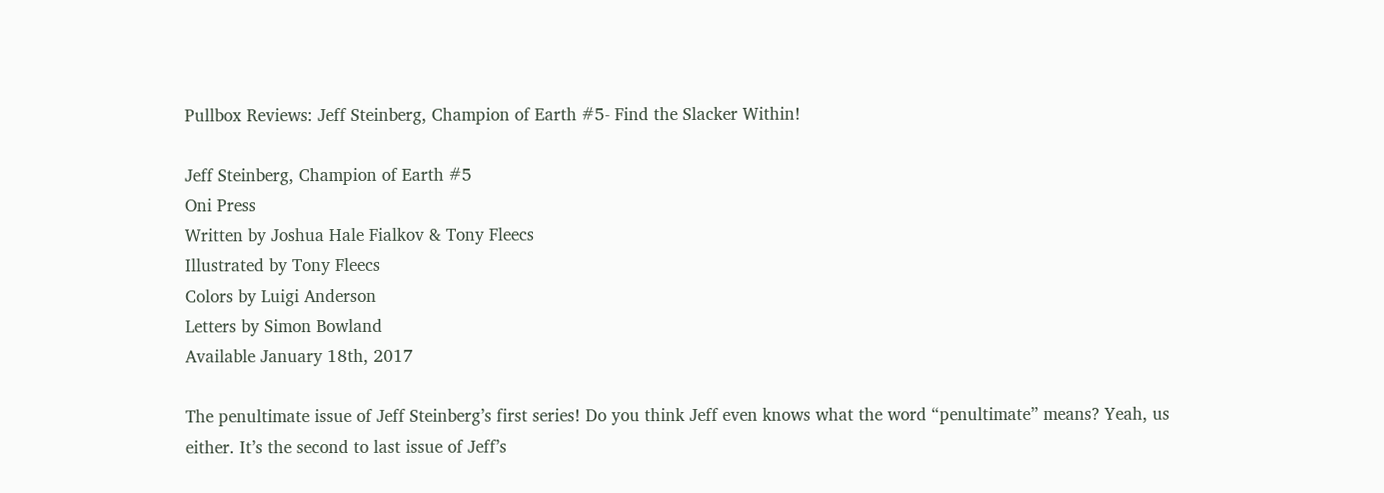Pullbox Reviews: Jeff Steinberg, Champion of Earth #5- Find the Slacker Within!

Jeff Steinberg, Champion of Earth #5
Oni Press
Written by Joshua Hale Fialkov & Tony Fleecs
Illustrated by Tony Fleecs
Colors by Luigi Anderson
Letters by Simon Bowland
Available January 18th, 2017

The penultimate issue of Jeff Steinberg’s first series! Do you think Jeff even knows what the word “penultimate” means? Yeah, us either. It’s the second to last issue of Jeff’s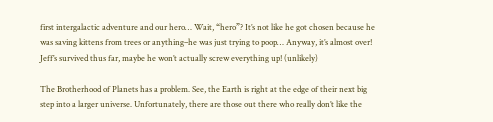first intergalactic adventure and our hero… Wait, “hero”? It’s not like he got chosen because he was saving kittens from trees or anything–he was just trying to poop… Anyway, it’s almost over! Jeff’s survived thus far, maybe he won’t actually screw everything up! (unlikely)

The Brotherhood of Planets has a problem. See, the Earth is right at the edge of their next big step into a larger universe. Unfortunately, there are those out there who really don’t like the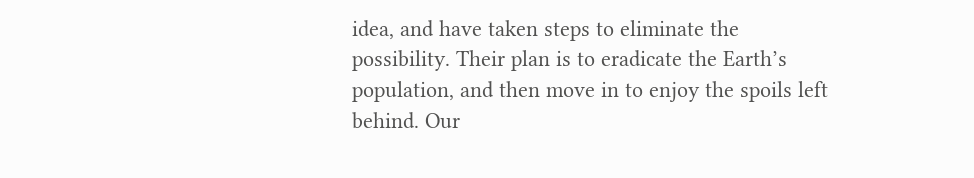idea, and have taken steps to eliminate the possibility. Their plan is to eradicate the Earth’s population, and then move in to enjoy the spoils left behind. Our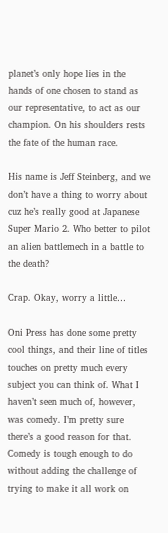planet’s only hope lies in the hands of one chosen to stand as our representative, to act as our champion. On his shoulders rests the fate of the human race.

His name is Jeff Steinberg, and we don’t have a thing to worry about cuz he’s really good at Japanese Super Mario 2. Who better to pilot an alien battlemech in a battle to the death?

Crap. Okay, worry a little…

Oni Press has done some pretty cool things, and their line of titles touches on pretty much every subject you can think of. What I haven’t seen much of, however, was comedy. I’m pretty sure there’s a good reason for that. Comedy is tough enough to do without adding the challenge of trying to make it all work on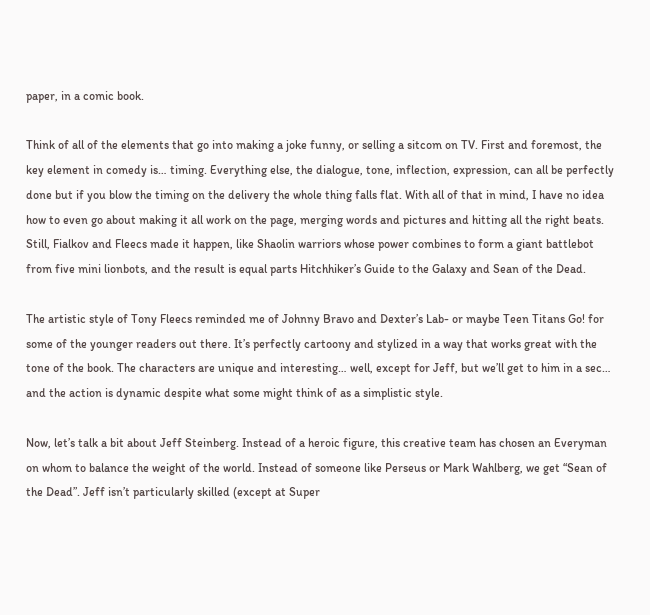paper, in a comic book.

Think of all of the elements that go into making a joke funny, or selling a sitcom on TV. First and foremost, the key element in comedy is… timing. Everything else, the dialogue, tone, inflection, expression, can all be perfectly done but if you blow the timing on the delivery the whole thing falls flat. With all of that in mind, I have no idea how to even go about making it all work on the page, merging words and pictures and hitting all the right beats. Still, Fialkov and Fleecs made it happen, like Shaolin warriors whose power combines to form a giant battlebot from five mini lionbots, and the result is equal parts Hitchhiker’s Guide to the Galaxy and Sean of the Dead.

The artistic style of Tony Fleecs reminded me of Johnny Bravo and Dexter’s Lab- or maybe Teen Titans Go! for some of the younger readers out there. It’s perfectly cartoony and stylized in a way that works great with the tone of the book. The characters are unique and interesting… well, except for Jeff, but we’ll get to him in a sec… and the action is dynamic despite what some might think of as a simplistic style.

Now, let’s talk a bit about Jeff Steinberg. Instead of a heroic figure, this creative team has chosen an Everyman on whom to balance the weight of the world. Instead of someone like Perseus or Mark Wahlberg, we get “Sean of the Dead”. Jeff isn’t particularly skilled (except at Super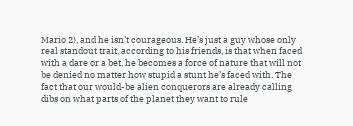Mario 2), and he isn’t courageous. He’s just a guy whose only real standout trait, according to his friends, is that when faced with a dare or a bet, he becomes a force of nature that will not be denied no matter how stupid a stunt he’s faced with. The fact that our would-be alien conquerors are already calling dibs on what parts of the planet they want to rule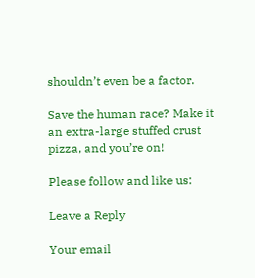shouldn’t even be a factor.

Save the human race? Make it an extra-large stuffed crust pizza, and you’re on!

Please follow and like us:

Leave a Reply

Your email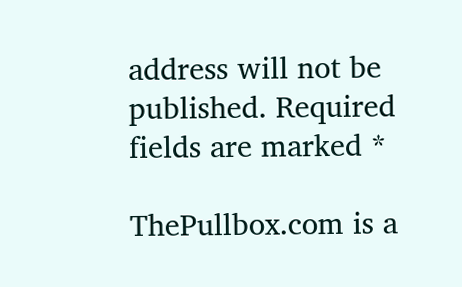address will not be published. Required fields are marked *

ThePullbox.com is a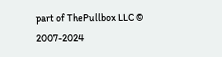part of ThePullbox LLC © 2007-2024